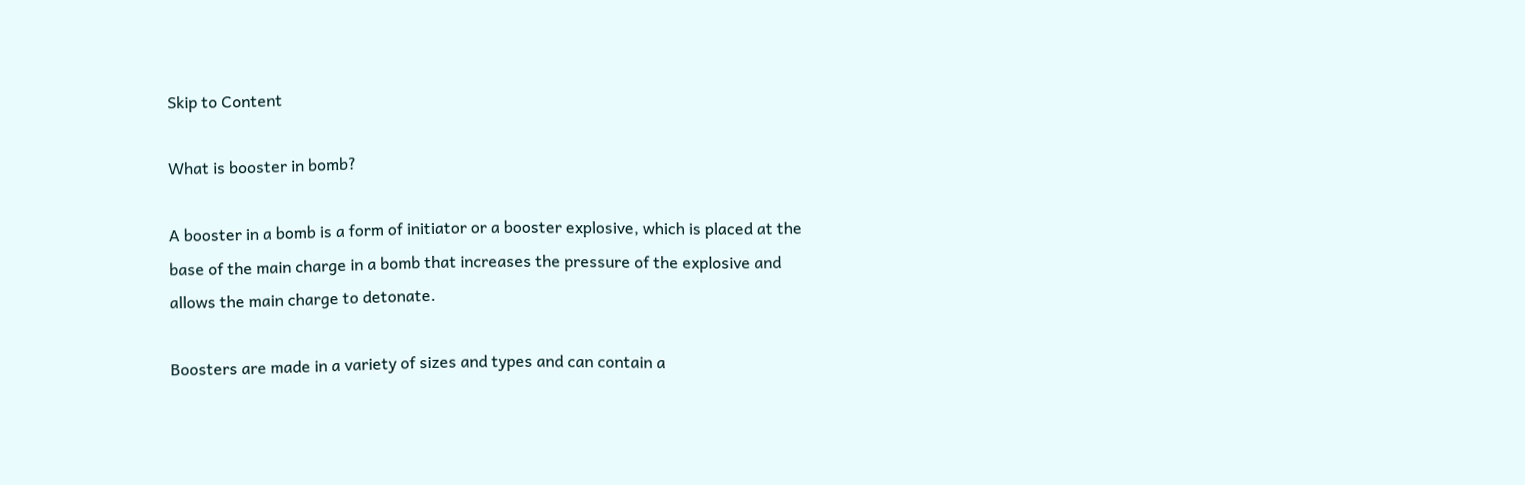Skip to Content

What is booster in bomb?

A booster in a bomb is a form of initiator or a booster explosive, which is placed at the base of the main charge in a bomb that increases the pressure of the explosive and allows the main charge to detonate.

Boosters are made in a variety of sizes and types and can contain a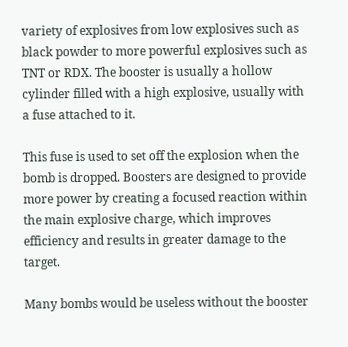variety of explosives from low explosives such as black powder to more powerful explosives such as TNT or RDX. The booster is usually a hollow cylinder filled with a high explosive, usually with a fuse attached to it.

This fuse is used to set off the explosion when the bomb is dropped. Boosters are designed to provide more power by creating a focused reaction within the main explosive charge, which improves efficiency and results in greater damage to the target.

Many bombs would be useless without the booster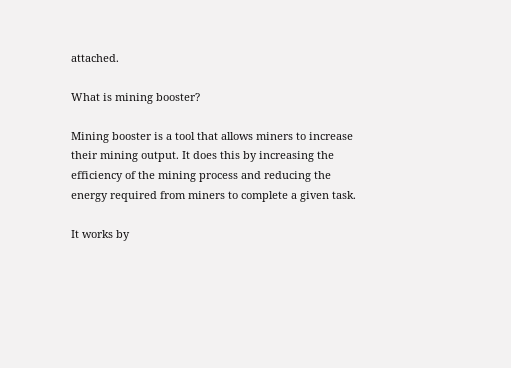attached.

What is mining booster?

Mining booster is a tool that allows miners to increase their mining output. It does this by increasing the efficiency of the mining process and reducing the energy required from miners to complete a given task.

It works by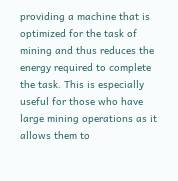providing a machine that is optimized for the task of mining and thus reduces the energy required to complete the task. This is especially useful for those who have large mining operations as it allows them to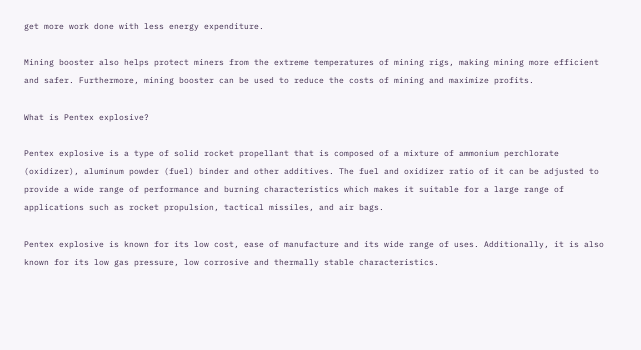get more work done with less energy expenditure.

Mining booster also helps protect miners from the extreme temperatures of mining rigs, making mining more efficient and safer. Furthermore, mining booster can be used to reduce the costs of mining and maximize profits.

What is Pentex explosive?

Pentex explosive is a type of solid rocket propellant that is composed of a mixture of ammonium perchlorate (oxidizer), aluminum powder (fuel) binder and other additives. The fuel and oxidizer ratio of it can be adjusted to provide a wide range of performance and burning characteristics which makes it suitable for a large range of applications such as rocket propulsion, tactical missiles, and air bags.

Pentex explosive is known for its low cost, ease of manufacture and its wide range of uses. Additionally, it is also known for its low gas pressure, low corrosive and thermally stable characteristics.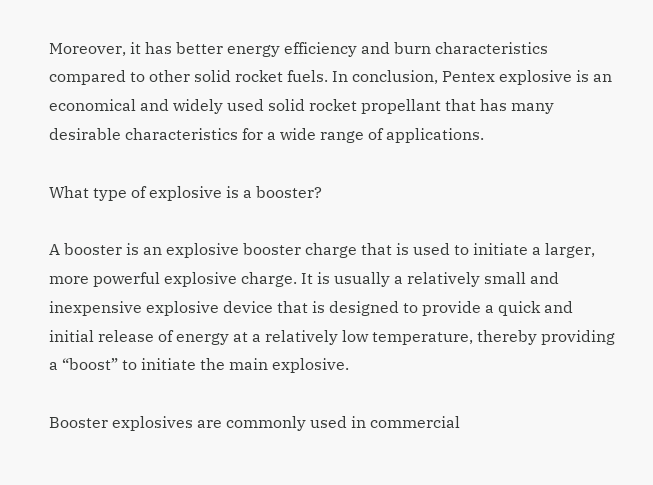Moreover, it has better energy efficiency and burn characteristics compared to other solid rocket fuels. In conclusion, Pentex explosive is an economical and widely used solid rocket propellant that has many desirable characteristics for a wide range of applications.

What type of explosive is a booster?

A booster is an explosive booster charge that is used to initiate a larger, more powerful explosive charge. It is usually a relatively small and inexpensive explosive device that is designed to provide a quick and initial release of energy at a relatively low temperature, thereby providing a “boost” to initiate the main explosive.

Booster explosives are commonly used in commercial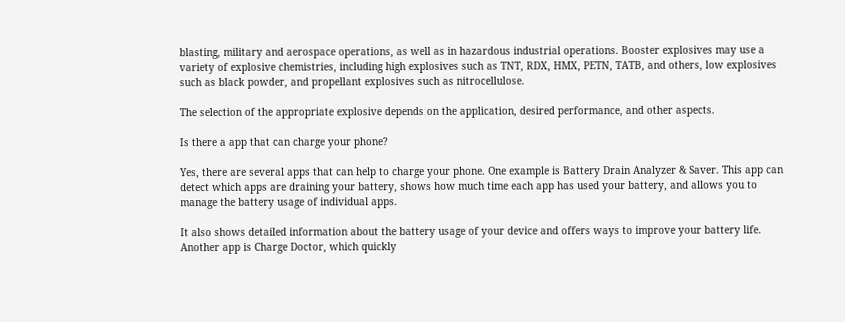blasting, military and aerospace operations, as well as in hazardous industrial operations. Booster explosives may use a variety of explosive chemistries, including high explosives such as TNT, RDX, HMX, PETN, TATB, and others, low explosives such as black powder, and propellant explosives such as nitrocellulose.

The selection of the appropriate explosive depends on the application, desired performance, and other aspects.

Is there a app that can charge your phone?

Yes, there are several apps that can help to charge your phone. One example is Battery Drain Analyzer & Saver. This app can detect which apps are draining your battery, shows how much time each app has used your battery, and allows you to manage the battery usage of individual apps.

It also shows detailed information about the battery usage of your device and offers ways to improve your battery life. Another app is Charge Doctor, which quickly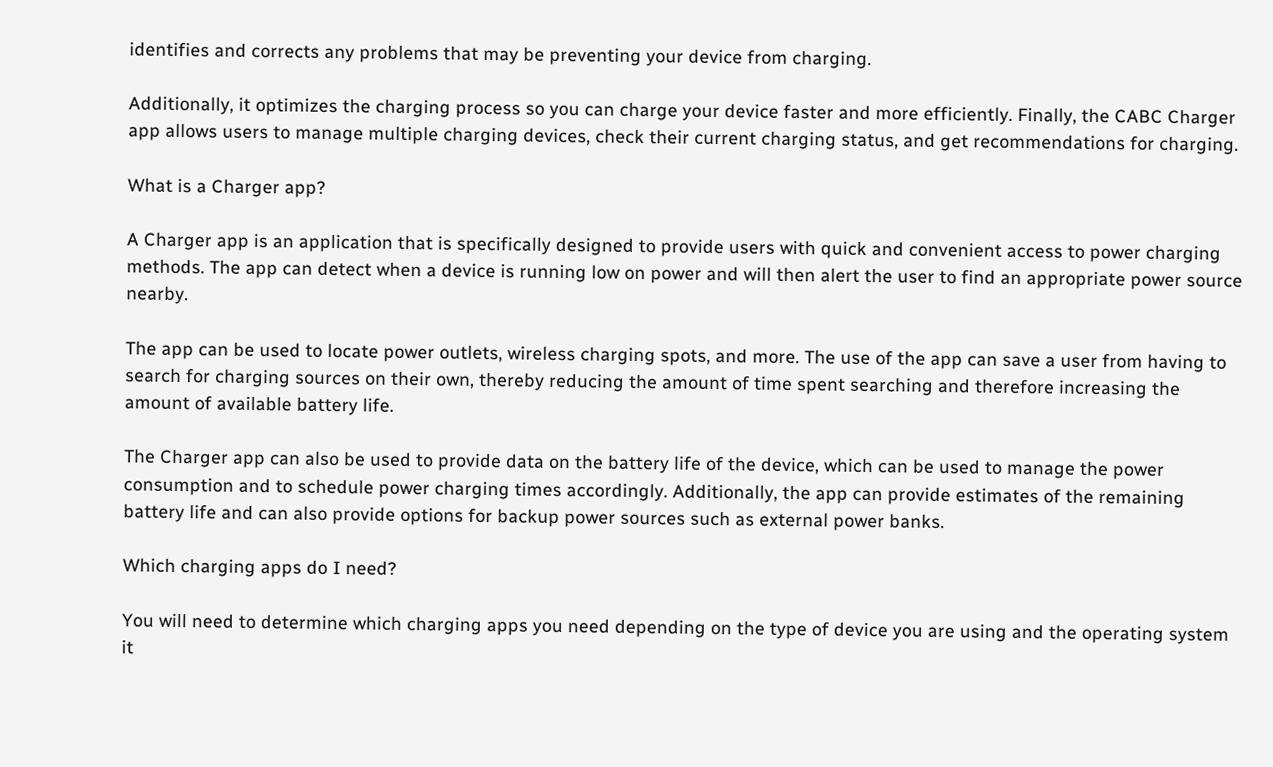identifies and corrects any problems that may be preventing your device from charging.

Additionally, it optimizes the charging process so you can charge your device faster and more efficiently. Finally, the CABC Charger app allows users to manage multiple charging devices, check their current charging status, and get recommendations for charging.

What is a Charger app?

A Charger app is an application that is specifically designed to provide users with quick and convenient access to power charging methods. The app can detect when a device is running low on power and will then alert the user to find an appropriate power source nearby.

The app can be used to locate power outlets, wireless charging spots, and more. The use of the app can save a user from having to search for charging sources on their own, thereby reducing the amount of time spent searching and therefore increasing the amount of available battery life.

The Charger app can also be used to provide data on the battery life of the device, which can be used to manage the power consumption and to schedule power charging times accordingly. Additionally, the app can provide estimates of the remaining battery life and can also provide options for backup power sources such as external power banks.

Which charging apps do I need?

You will need to determine which charging apps you need depending on the type of device you are using and the operating system it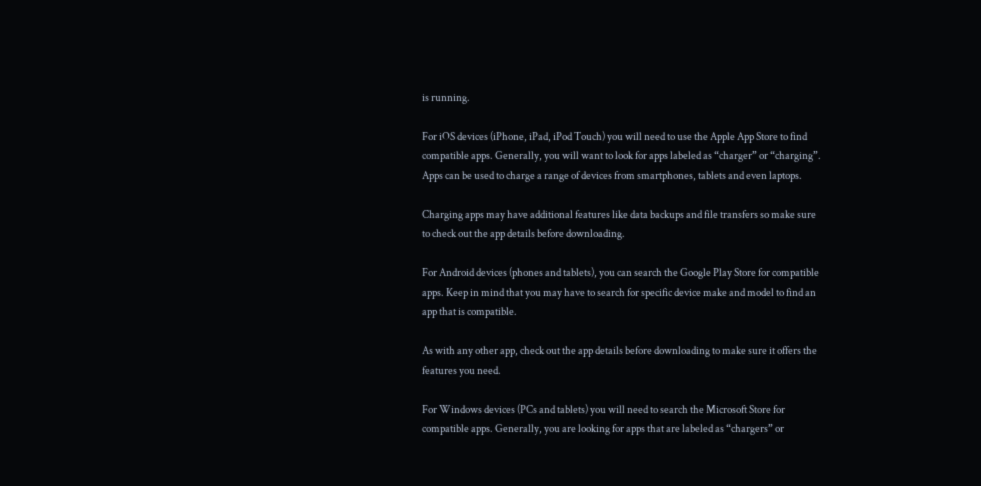is running.

For iOS devices (iPhone, iPad, iPod Touch) you will need to use the Apple App Store to find compatible apps. Generally, you will want to look for apps labeled as “charger” or “charging”. Apps can be used to charge a range of devices from smartphones, tablets and even laptops.

Charging apps may have additional features like data backups and file transfers so make sure to check out the app details before downloading.

For Android devices (phones and tablets), you can search the Google Play Store for compatible apps. Keep in mind that you may have to search for specific device make and model to find an app that is compatible.

As with any other app, check out the app details before downloading to make sure it offers the features you need.

For Windows devices (PCs and tablets) you will need to search the Microsoft Store for compatible apps. Generally, you are looking for apps that are labeled as “chargers” or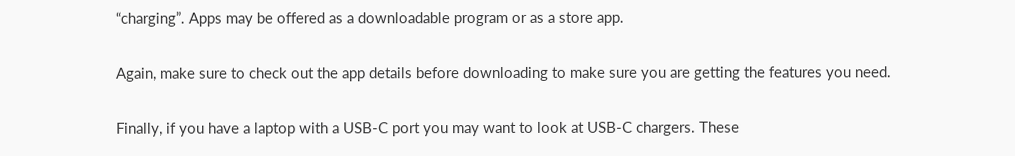“charging”. Apps may be offered as a downloadable program or as a store app.

Again, make sure to check out the app details before downloading to make sure you are getting the features you need.

Finally, if you have a laptop with a USB-C port you may want to look at USB-C chargers. These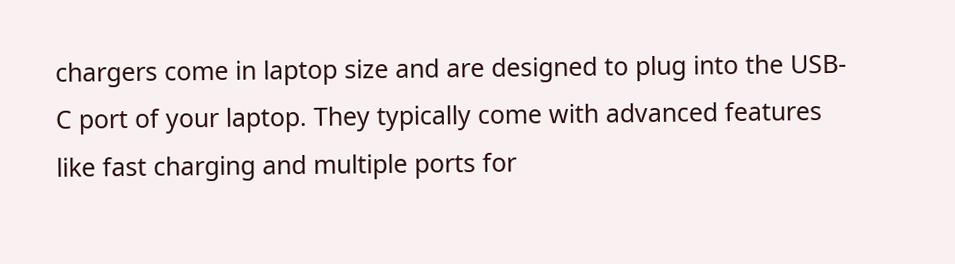chargers come in laptop size and are designed to plug into the USB-C port of your laptop. They typically come with advanced features like fast charging and multiple ports for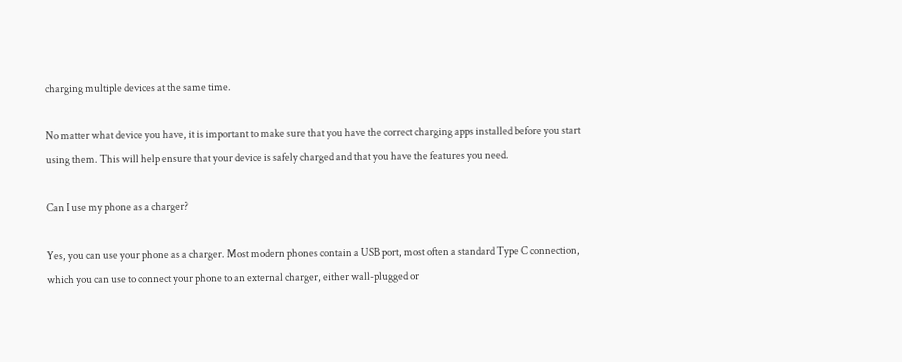charging multiple devices at the same time.

No matter what device you have, it is important to make sure that you have the correct charging apps installed before you start using them. This will help ensure that your device is safely charged and that you have the features you need.

Can I use my phone as a charger?

Yes, you can use your phone as a charger. Most modern phones contain a USB port, most often a standard Type C connection, which you can use to connect your phone to an external charger, either wall-plugged or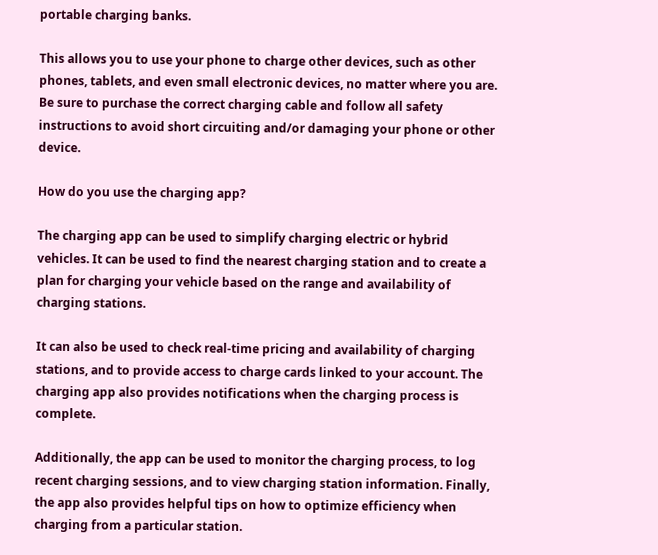portable charging banks.

This allows you to use your phone to charge other devices, such as other phones, tablets, and even small electronic devices, no matter where you are. Be sure to purchase the correct charging cable and follow all safety instructions to avoid short circuiting and/or damaging your phone or other device.

How do you use the charging app?

The charging app can be used to simplify charging electric or hybrid vehicles. It can be used to find the nearest charging station and to create a plan for charging your vehicle based on the range and availability of charging stations.

It can also be used to check real-time pricing and availability of charging stations, and to provide access to charge cards linked to your account. The charging app also provides notifications when the charging process is complete.

Additionally, the app can be used to monitor the charging process, to log recent charging sessions, and to view charging station information. Finally, the app also provides helpful tips on how to optimize efficiency when charging from a particular station.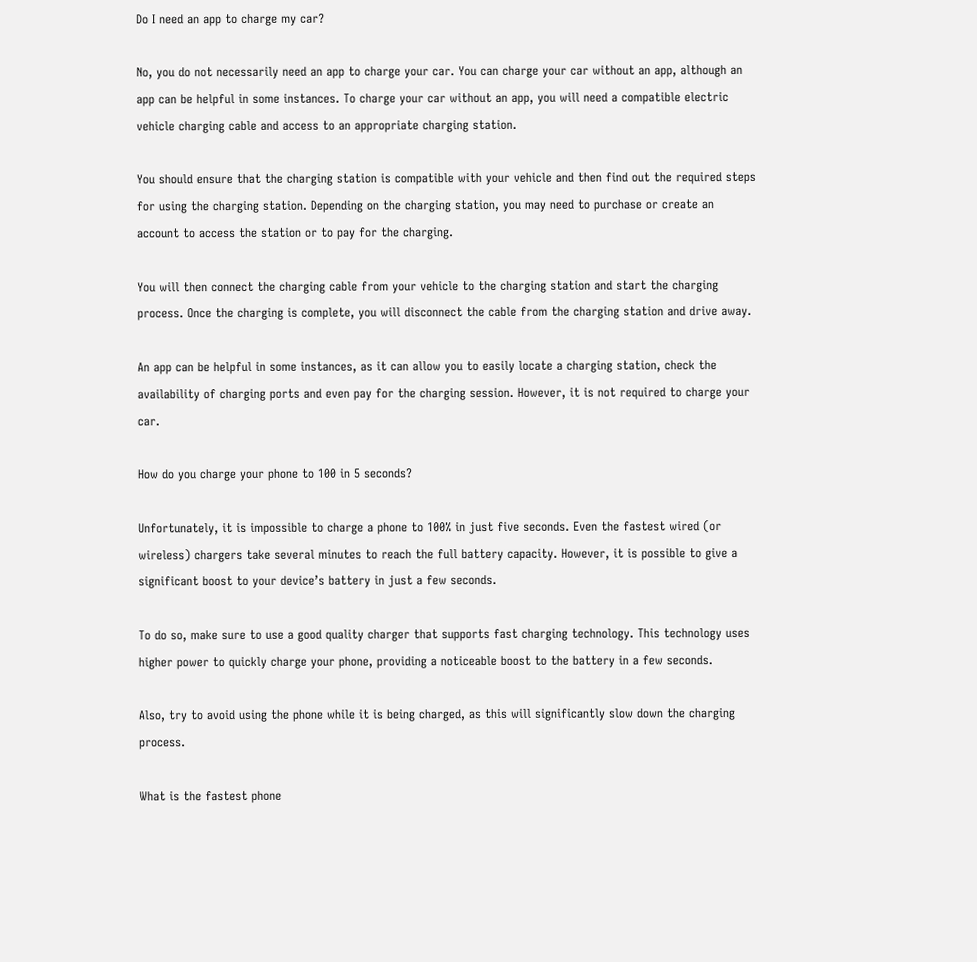Do I need an app to charge my car?

No, you do not necessarily need an app to charge your car. You can charge your car without an app, although an app can be helpful in some instances. To charge your car without an app, you will need a compatible electric vehicle charging cable and access to an appropriate charging station.

You should ensure that the charging station is compatible with your vehicle and then find out the required steps for using the charging station. Depending on the charging station, you may need to purchase or create an account to access the station or to pay for the charging.

You will then connect the charging cable from your vehicle to the charging station and start the charging process. Once the charging is complete, you will disconnect the cable from the charging station and drive away.

An app can be helpful in some instances, as it can allow you to easily locate a charging station, check the availability of charging ports and even pay for the charging session. However, it is not required to charge your car.

How do you charge your phone to 100 in 5 seconds?

Unfortunately, it is impossible to charge a phone to 100% in just five seconds. Even the fastest wired (or wireless) chargers take several minutes to reach the full battery capacity. However, it is possible to give a significant boost to your device’s battery in just a few seconds.

To do so, make sure to use a good quality charger that supports fast charging technology. This technology uses higher power to quickly charge your phone, providing a noticeable boost to the battery in a few seconds.

Also, try to avoid using the phone while it is being charged, as this will significantly slow down the charging process.

What is the fastest phone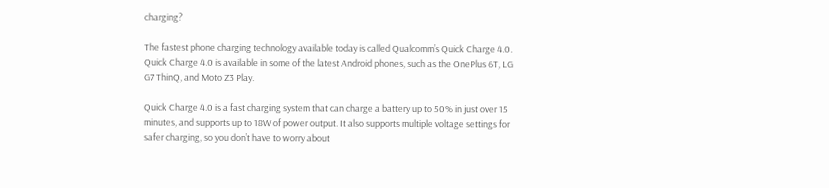charging?

The fastest phone charging technology available today is called Qualcomm’s Quick Charge 4.0. Quick Charge 4.0 is available in some of the latest Android phones, such as the OnePlus 6T, LG G7 ThinQ, and Moto Z3 Play.

Quick Charge 4.0 is a fast charging system that can charge a battery up to 50% in just over 15 minutes, and supports up to 18W of power output. It also supports multiple voltage settings for safer charging, so you don’t have to worry about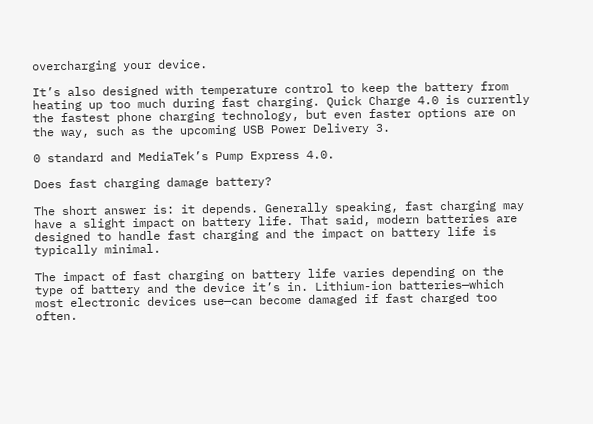overcharging your device.

It’s also designed with temperature control to keep the battery from heating up too much during fast charging. Quick Charge 4.0 is currently the fastest phone charging technology, but even faster options are on the way, such as the upcoming USB Power Delivery 3.

0 standard and MediaTek’s Pump Express 4.0.

Does fast charging damage battery?

The short answer is: it depends. Generally speaking, fast charging may have a slight impact on battery life. That said, modern batteries are designed to handle fast charging and the impact on battery life is typically minimal.

The impact of fast charging on battery life varies depending on the type of battery and the device it’s in. Lithium-ion batteries—which most electronic devices use—can become damaged if fast charged too often.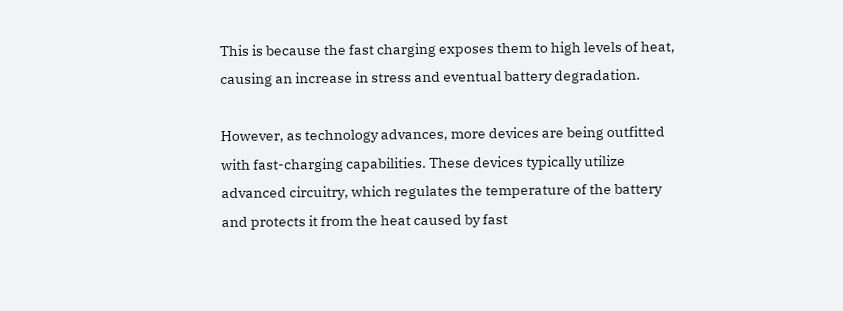This is because the fast charging exposes them to high levels of heat, causing an increase in stress and eventual battery degradation.

However, as technology advances, more devices are being outfitted with fast-charging capabilities. These devices typically utilize advanced circuitry, which regulates the temperature of the battery and protects it from the heat caused by fast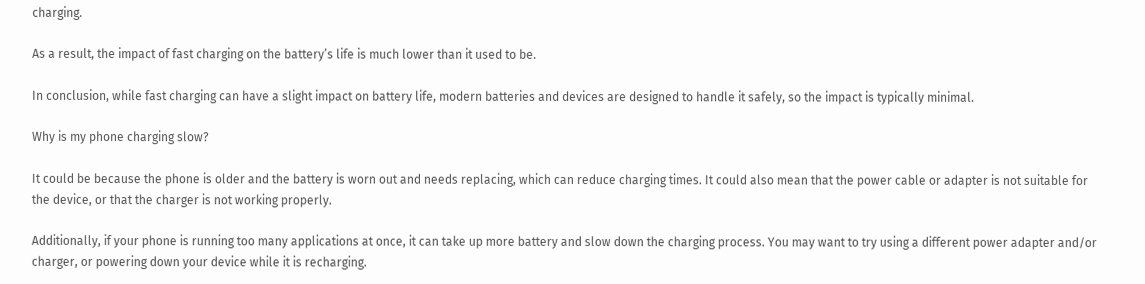charging.

As a result, the impact of fast charging on the battery’s life is much lower than it used to be.

In conclusion, while fast charging can have a slight impact on battery life, modern batteries and devices are designed to handle it safely, so the impact is typically minimal.

Why is my phone charging slow?

It could be because the phone is older and the battery is worn out and needs replacing, which can reduce charging times. It could also mean that the power cable or adapter is not suitable for the device, or that the charger is not working properly.

Additionally, if your phone is running too many applications at once, it can take up more battery and slow down the charging process. You may want to try using a different power adapter and/or charger, or powering down your device while it is recharging.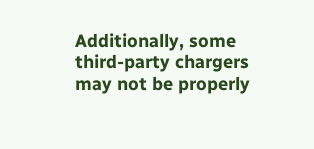Additionally, some third-party chargers may not be properly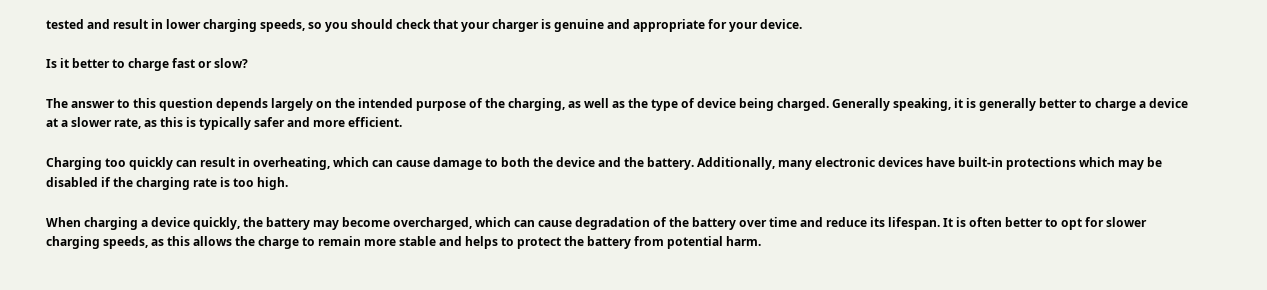tested and result in lower charging speeds, so you should check that your charger is genuine and appropriate for your device.

Is it better to charge fast or slow?

The answer to this question depends largely on the intended purpose of the charging, as well as the type of device being charged. Generally speaking, it is generally better to charge a device at a slower rate, as this is typically safer and more efficient.

Charging too quickly can result in overheating, which can cause damage to both the device and the battery. Additionally, many electronic devices have built-in protections which may be disabled if the charging rate is too high.

When charging a device quickly, the battery may become overcharged, which can cause degradation of the battery over time and reduce its lifespan. It is often better to opt for slower charging speeds, as this allows the charge to remain more stable and helps to protect the battery from potential harm.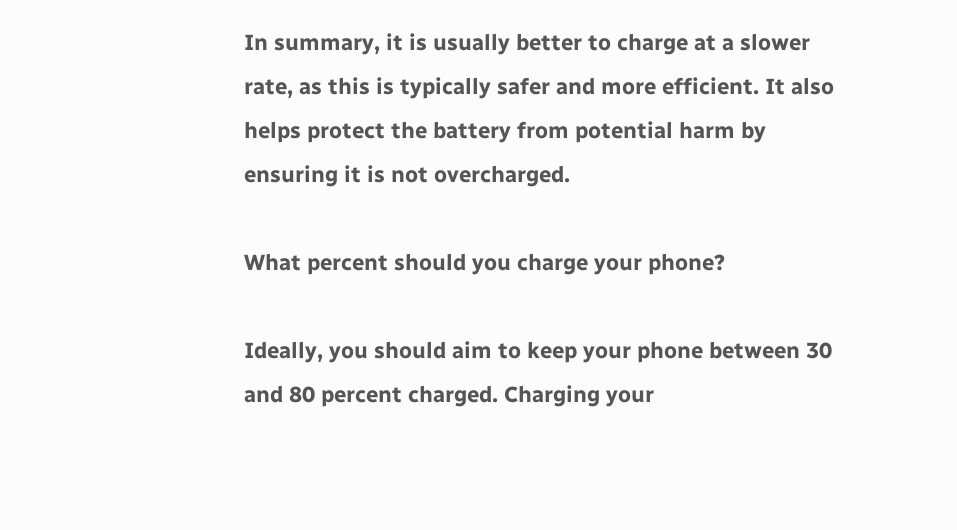In summary, it is usually better to charge at a slower rate, as this is typically safer and more efficient. It also helps protect the battery from potential harm by ensuring it is not overcharged.

What percent should you charge your phone?

Ideally, you should aim to keep your phone between 30 and 80 percent charged. Charging your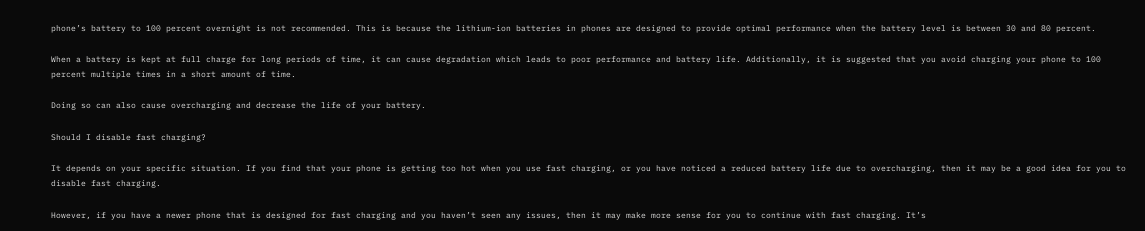phone’s battery to 100 percent overnight is not recommended. This is because the lithium-ion batteries in phones are designed to provide optimal performance when the battery level is between 30 and 80 percent.

When a battery is kept at full charge for long periods of time, it can cause degradation which leads to poor performance and battery life. Additionally, it is suggested that you avoid charging your phone to 100 percent multiple times in a short amount of time.

Doing so can also cause overcharging and decrease the life of your battery.

Should I disable fast charging?

It depends on your specific situation. If you find that your phone is getting too hot when you use fast charging, or you have noticed a reduced battery life due to overcharging, then it may be a good idea for you to disable fast charging.

However, if you have a newer phone that is designed for fast charging and you haven’t seen any issues, then it may make more sense for you to continue with fast charging. It’s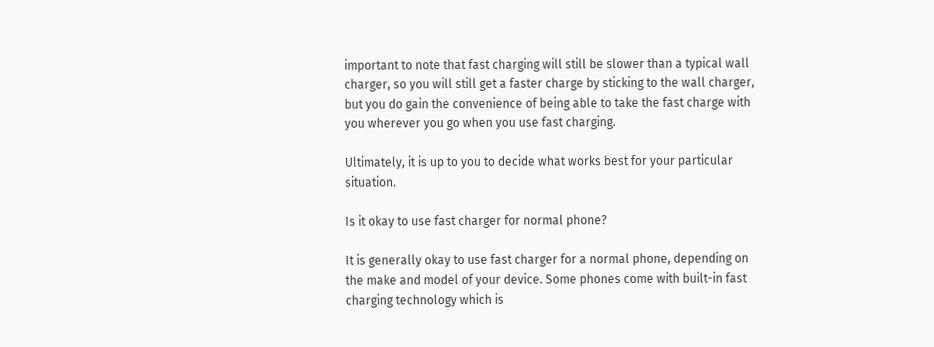important to note that fast charging will still be slower than a typical wall charger, so you will still get a faster charge by sticking to the wall charger, but you do gain the convenience of being able to take the fast charge with you wherever you go when you use fast charging.

Ultimately, it is up to you to decide what works best for your particular situation.

Is it okay to use fast charger for normal phone?

It is generally okay to use fast charger for a normal phone, depending on the make and model of your device. Some phones come with built-in fast charging technology which is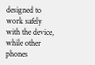designed to work safely with the device, while other phones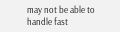may not be able to handle fast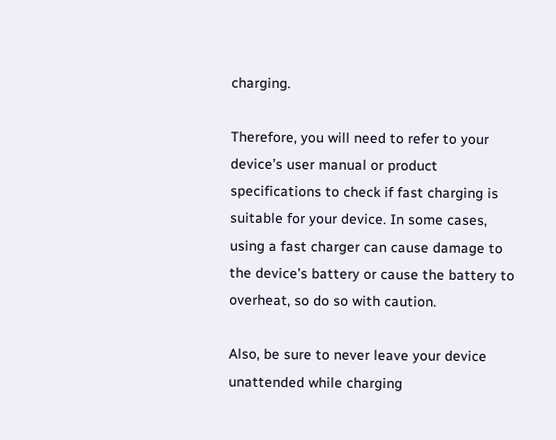charging.

Therefore, you will need to refer to your device’s user manual or product specifications to check if fast charging is suitable for your device. In some cases, using a fast charger can cause damage to the device’s battery or cause the battery to overheat, so do so with caution.

Also, be sure to never leave your device unattended while charging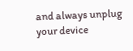and always unplug your device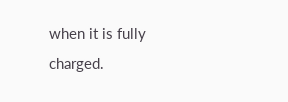when it is fully charged.